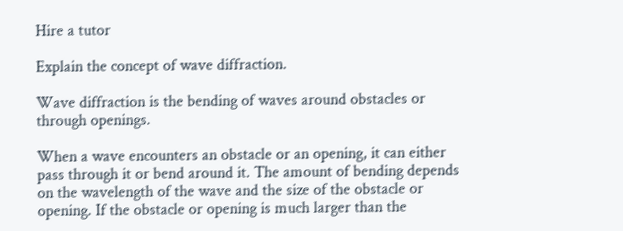Hire a tutor

Explain the concept of wave diffraction.

Wave diffraction is the bending of waves around obstacles or through openings.

When a wave encounters an obstacle or an opening, it can either pass through it or bend around it. The amount of bending depends on the wavelength of the wave and the size of the obstacle or opening. If the obstacle or opening is much larger than the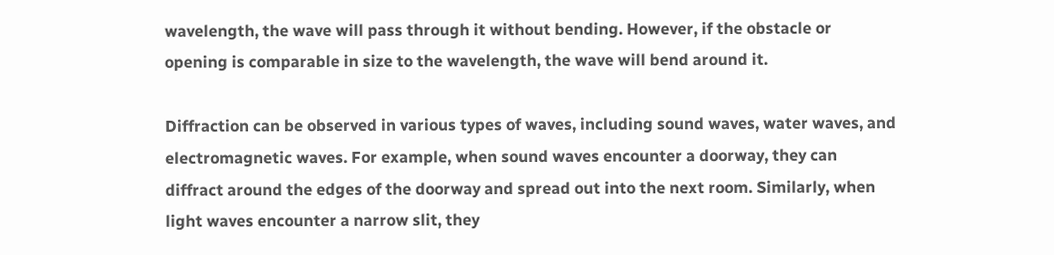wavelength, the wave will pass through it without bending. However, if the obstacle or opening is comparable in size to the wavelength, the wave will bend around it.

Diffraction can be observed in various types of waves, including sound waves, water waves, and electromagnetic waves. For example, when sound waves encounter a doorway, they can diffract around the edges of the doorway and spread out into the next room. Similarly, when light waves encounter a narrow slit, they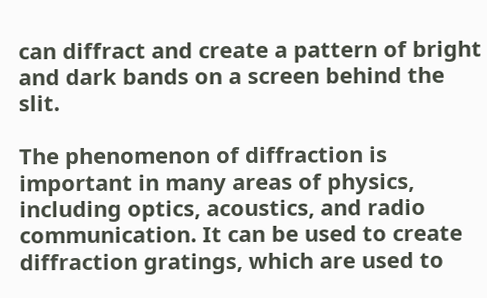can diffract and create a pattern of bright and dark bands on a screen behind the slit.

The phenomenon of diffraction is important in many areas of physics, including optics, acoustics, and radio communication. It can be used to create diffraction gratings, which are used to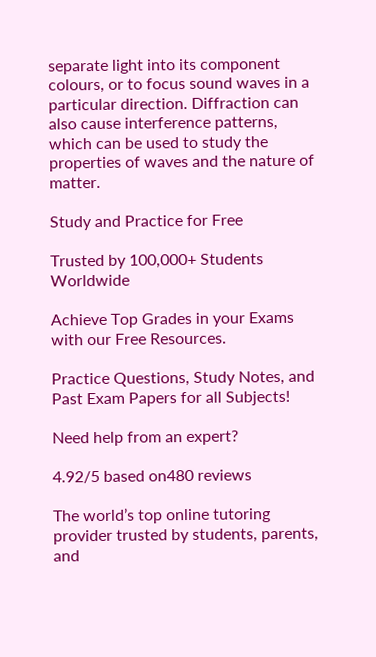separate light into its component colours, or to focus sound waves in a particular direction. Diffraction can also cause interference patterns, which can be used to study the properties of waves and the nature of matter.

Study and Practice for Free

Trusted by 100,000+ Students Worldwide

Achieve Top Grades in your Exams with our Free Resources.

Practice Questions, Study Notes, and Past Exam Papers for all Subjects!

Need help from an expert?

4.92/5 based on480 reviews

The world’s top online tutoring provider trusted by students, parents, and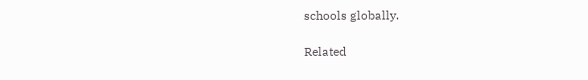schools globally.

Related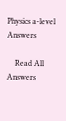Physics a-level Answers

    Read All Answers